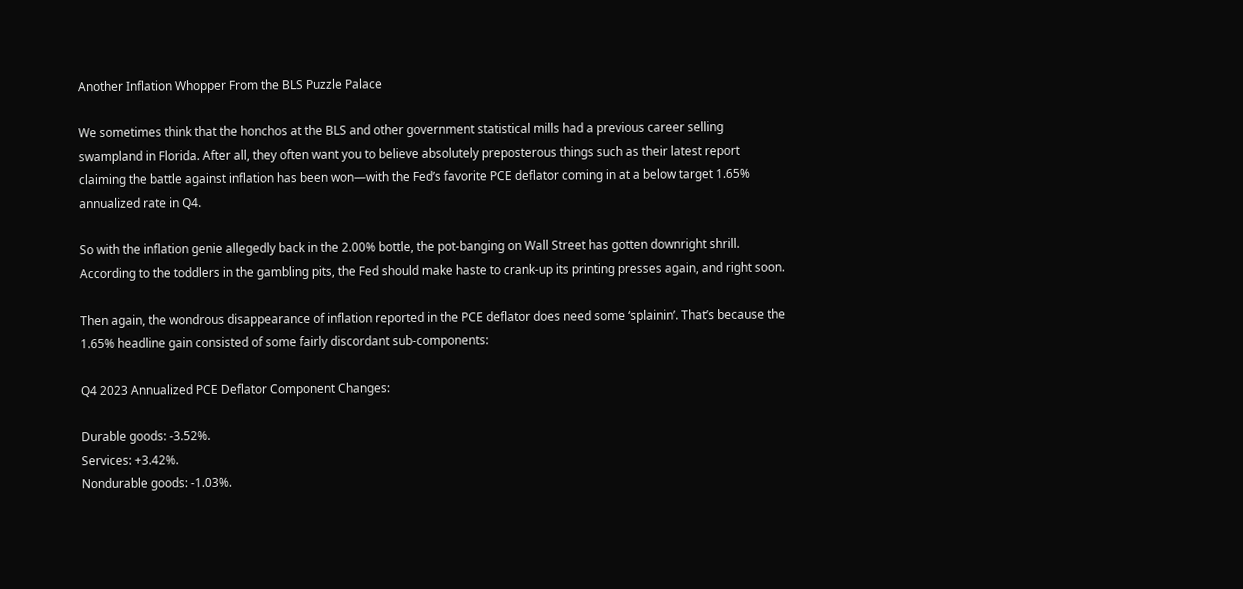Another Inflation Whopper From the BLS Puzzle Palace

We sometimes think that the honchos at the BLS and other government statistical mills had a previous career selling swampland in Florida. After all, they often want you to believe absolutely preposterous things such as their latest report claiming the battle against inflation has been won—with the Fed’s favorite PCE deflator coming in at a below target 1.65% annualized rate in Q4.

So with the inflation genie allegedly back in the 2.00% bottle, the pot-banging on Wall Street has gotten downright shrill. According to the toddlers in the gambling pits, the Fed should make haste to crank-up its printing presses again, and right soon.

Then again, the wondrous disappearance of inflation reported in the PCE deflator does need some ‘splainin’. That’s because the 1.65% headline gain consisted of some fairly discordant sub-components:

Q4 2023 Annualized PCE Deflator Component Changes:

Durable goods: -3.52%.
Services: +3.42%.
Nondurable goods: -1.03%.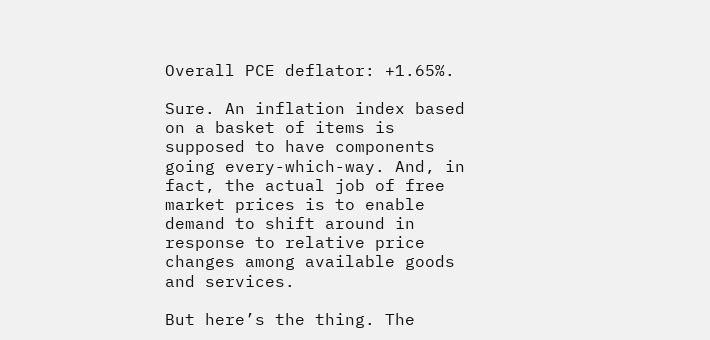Overall PCE deflator: +1.65%.

Sure. An inflation index based on a basket of items is supposed to have components going every-which-way. And, in fact, the actual job of free market prices is to enable demand to shift around in response to relative price changes among available goods and services.

But here’s the thing. The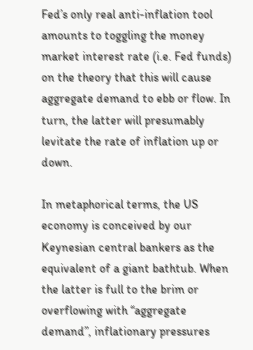Fed’s only real anti-inflation tool amounts to toggling the money market interest rate (i.e. Fed funds) on the theory that this will cause aggregate demand to ebb or flow. In turn, the latter will presumably levitate the rate of inflation up or down.

In metaphorical terms, the US economy is conceived by our Keynesian central bankers as the equivalent of a giant bathtub. When the latter is full to the brim or overflowing with “aggregate demand”, inflationary pressures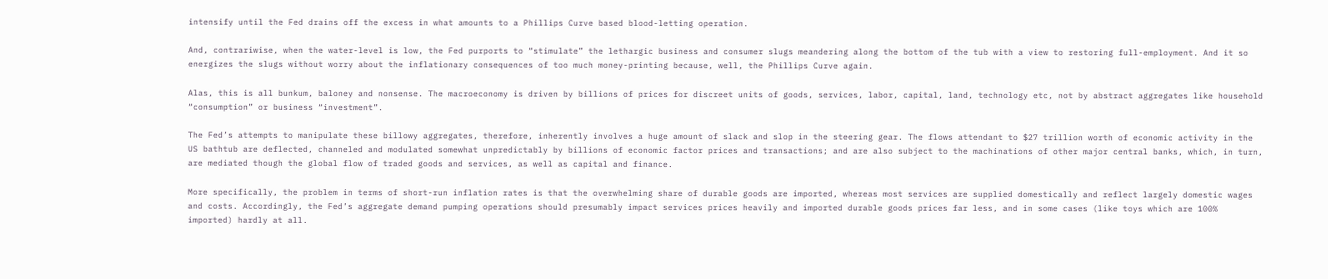intensify until the Fed drains off the excess in what amounts to a Phillips Curve based blood-letting operation.

And, contrariwise, when the water-level is low, the Fed purports to “stimulate” the lethargic business and consumer slugs meandering along the bottom of the tub with a view to restoring full-employment. And it so energizes the slugs without worry about the inflationary consequences of too much money-printing because, well, the Phillips Curve again.

Alas, this is all bunkum, baloney and nonsense. The macroeconomy is driven by billions of prices for discreet units of goods, services, labor, capital, land, technology etc, not by abstract aggregates like household “consumption” or business “investment”.

The Fed’s attempts to manipulate these billowy aggregates, therefore, inherently involves a huge amount of slack and slop in the steering gear. The flows attendant to $27 trillion worth of economic activity in the US bathtub are deflected, channeled and modulated somewhat unpredictably by billions of economic factor prices and transactions; and are also subject to the machinations of other major central banks, which, in turn, are mediated though the global flow of traded goods and services, as well as capital and finance.

More specifically, the problem in terms of short-run inflation rates is that the overwhelming share of durable goods are imported, whereas most services are supplied domestically and reflect largely domestic wages and costs. Accordingly, the Fed’s aggregate demand pumping operations should presumably impact services prices heavily and imported durable goods prices far less, and in some cases (like toys which are 100% imported) hardly at all.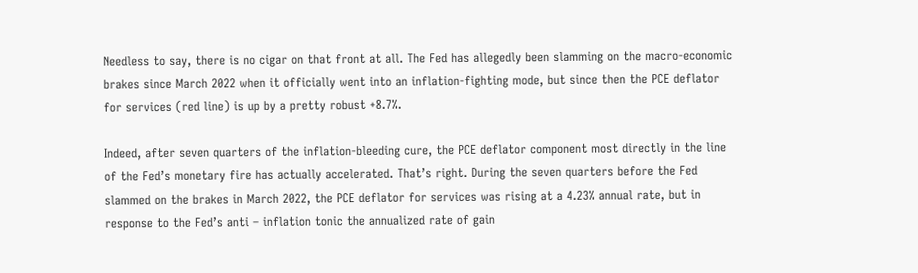Needless to say, there is no cigar on that front at all. The Fed has allegedly been slamming on the macro-economic brakes since March 2022 when it officially went into an inflation-fighting mode, but since then the PCE deflator for services (red line) is up by a pretty robust +8.7%.

Indeed, after seven quarters of the inflation-bleeding cure, the PCE deflator component most directly in the line of the Fed’s monetary fire has actually accelerated. That’s right. During the seven quarters before the Fed slammed on the brakes in March 2022, the PCE deflator for services was rising at a 4.23% annual rate, but in response to the Fed’s anti – inflation tonic the annualized rate of gain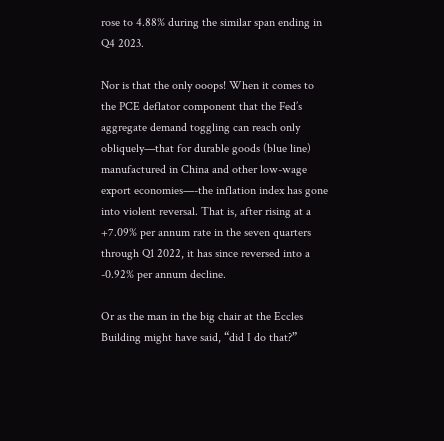rose to 4.88% during the similar span ending in Q4 2023.

Nor is that the only ooops! When it comes to the PCE deflator component that the Fed’s aggregate demand toggling can reach only obliquely—that for durable goods (blue line) manufactured in China and other low-wage export economies—-the inflation index has gone into violent reversal. That is, after rising at a +7.09% per annum rate in the seven quarters through Q1 2022, it has since reversed into a -0.92% per annum decline.

Or as the man in the big chair at the Eccles Building might have said, “did I do that?”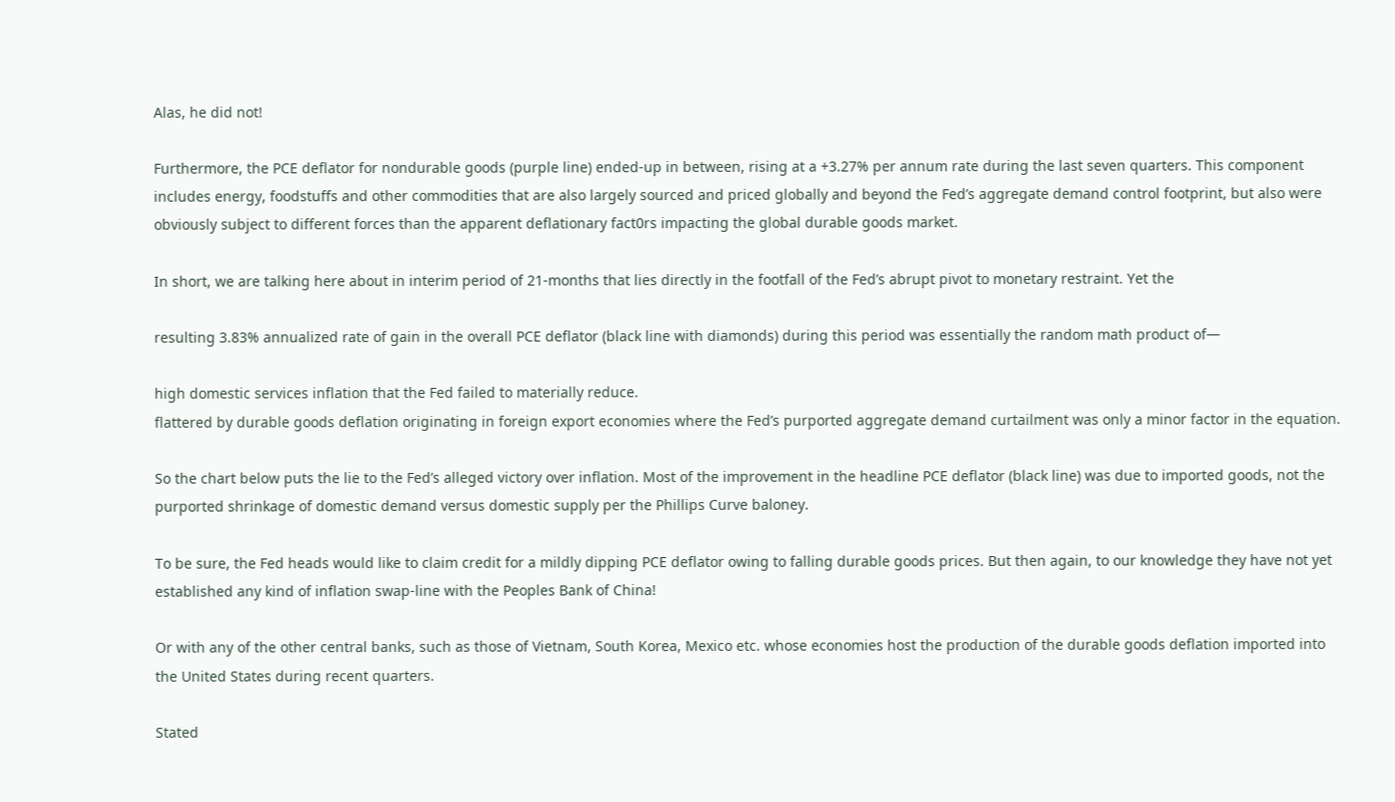Alas, he did not!

Furthermore, the PCE deflator for nondurable goods (purple line) ended-up in between, rising at a +3.27% per annum rate during the last seven quarters. This component includes energy, foodstuffs and other commodities that are also largely sourced and priced globally and beyond the Fed’s aggregate demand control footprint, but also were obviously subject to different forces than the apparent deflationary fact0rs impacting the global durable goods market.

In short, we are talking here about in interim period of 21-months that lies directly in the footfall of the Fed’s abrupt pivot to monetary restraint. Yet the

resulting 3.83% annualized rate of gain in the overall PCE deflator (black line with diamonds) during this period was essentially the random math product of—

high domestic services inflation that the Fed failed to materially reduce.
flattered by durable goods deflation originating in foreign export economies where the Fed’s purported aggregate demand curtailment was only a minor factor in the equation.

So the chart below puts the lie to the Fed’s alleged victory over inflation. Most of the improvement in the headline PCE deflator (black line) was due to imported goods, not the purported shrinkage of domestic demand versus domestic supply per the Phillips Curve baloney.

To be sure, the Fed heads would like to claim credit for a mildly dipping PCE deflator owing to falling durable goods prices. But then again, to our knowledge they have not yet established any kind of inflation swap-line with the Peoples Bank of China!

Or with any of the other central banks, such as those of Vietnam, South Korea, Mexico etc. whose economies host the production of the durable goods deflation imported into the United States during recent quarters.

Stated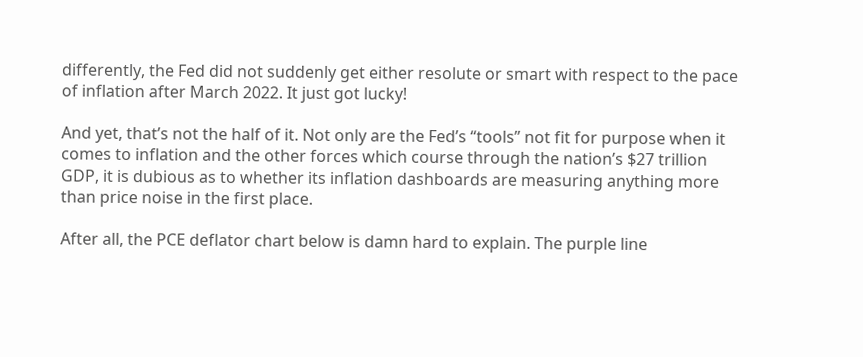differently, the Fed did not suddenly get either resolute or smart with respect to the pace of inflation after March 2022. It just got lucky!

And yet, that’s not the half of it. Not only are the Fed’s “tools” not fit for purpose when it comes to inflation and the other forces which course through the nation’s $27 trillion GDP, it is dubious as to whether its inflation dashboards are measuring anything more than price noise in the first place.

After all, the PCE deflator chart below is damn hard to explain. The purple line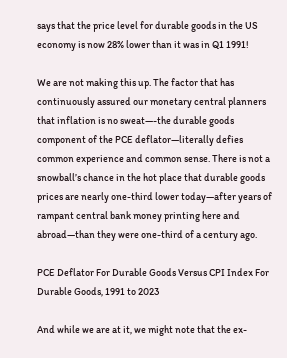says that the price level for durable goods in the US economy is now 28% lower than it was in Q1 1991!

We are not making this up. The factor that has continuously assured our monetary central planners that inflation is no sweat—-the durable goods component of the PCE deflator—literally defies common experience and common sense. There is not a snowball’s chance in the hot place that durable goods prices are nearly one-third lower today—after years of rampant central bank money printing here and abroad—than they were one-third of a century ago.

PCE Deflator For Durable Goods Versus CPI Index For Durable Goods, 1991 to 2023

And while we are at it, we might note that the ex-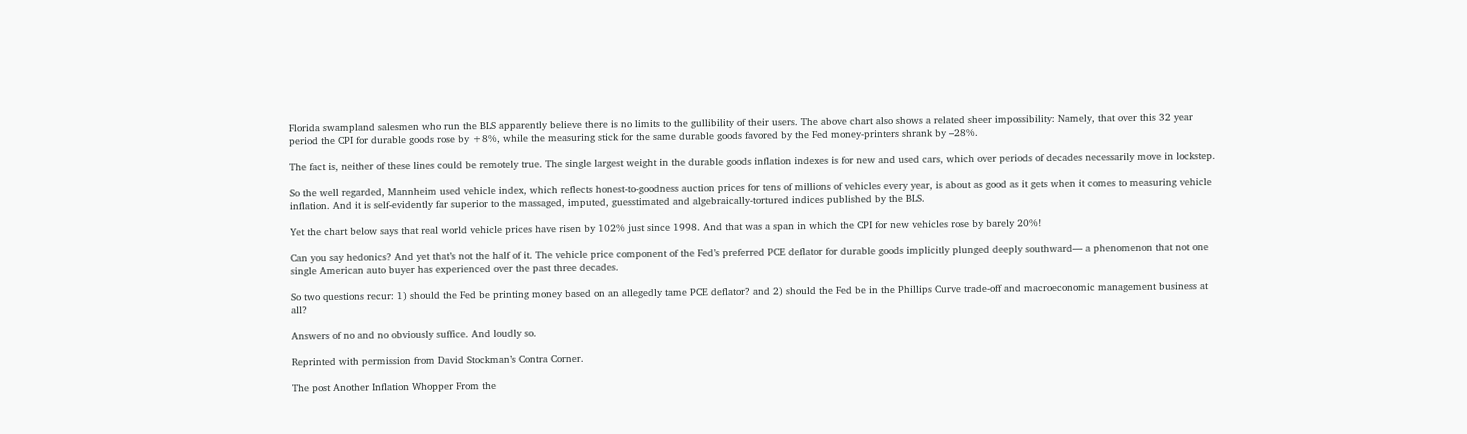Florida swampland salesmen who run the BLS apparently believe there is no limits to the gullibility of their users. The above chart also shows a related sheer impossibility: Namely, that over this 32 year period the CPI for durable goods rose by +8%, while the measuring stick for the same durable goods favored by the Fed money-printers shrank by –28%.

The fact is, neither of these lines could be remotely true. The single largest weight in the durable goods inflation indexes is for new and used cars, which over periods of decades necessarily move in lockstep.

So the well regarded, Mannheim used vehicle index, which reflects honest-to-goodness auction prices for tens of millions of vehicles every year, is about as good as it gets when it comes to measuring vehicle inflation. And it is self-evidently far superior to the massaged, imputed, guesstimated and algebraically-tortured indices published by the BLS.

Yet the chart below says that real world vehicle prices have risen by 102% just since 1998. And that was a span in which the CPI for new vehicles rose by barely 20%!

Can you say hedonics? And yet that’s not the half of it. The vehicle price component of the Fed’s preferred PCE deflator for durable goods implicitly plunged deeply southward— a phenomenon that not one single American auto buyer has experienced over the past three decades.

So two questions recur: 1) should the Fed be printing money based on an allegedly tame PCE deflator? and 2) should the Fed be in the Phillips Curve trade-off and macroeconomic management business at all?

Answers of no and no obviously suffice. And loudly so.

Reprinted with permission from David Stockman’s Contra Corner.

The post Another Inflation Whopper From the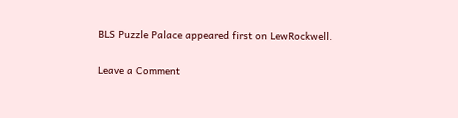BLS Puzzle Palace appeared first on LewRockwell.

Leave a Comment